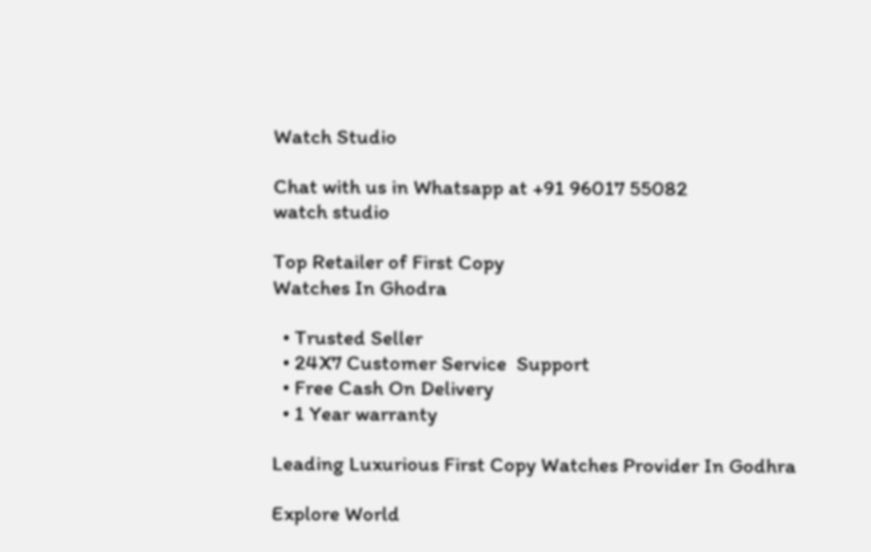Watch Studio

Chat with us in Whatsapp at +91 96017 55082
watch studio

Top Retailer of First Copy
Watches In Ghodra

  • Trusted Seller
  • 24X7 Customer Service  Support
  • Free Cash On Delivery
  • 1 Year warranty

Leading Luxurious First Copy Watches Provider In Godhra

Explore World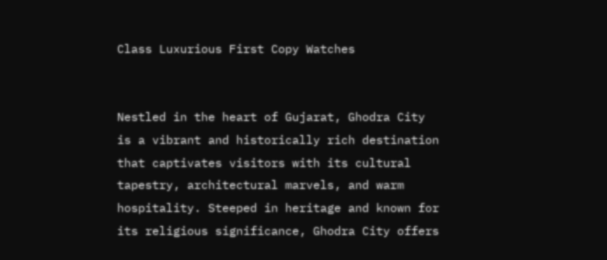Class Luxurious First Copy Watches


Nestled in the heart of Gujarat, Ghodra City is a vibrant and historically rich destination that captivates visitors with its cultural tapestry, architectural marvels, and warm hospitality. Steeped in heritage and known for its religious significance, Ghodra City offers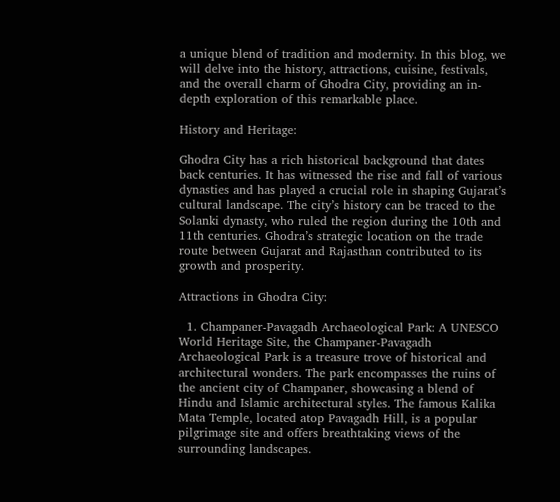a unique blend of tradition and modernity. In this blog, we will delve into the history, attractions, cuisine, festivals, and the overall charm of Ghodra City, providing an in-depth exploration of this remarkable place.

History and Heritage:

Ghodra City has a rich historical background that dates back centuries. It has witnessed the rise and fall of various dynasties and has played a crucial role in shaping Gujarat’s cultural landscape. The city’s history can be traced to the Solanki dynasty, who ruled the region during the 10th and 11th centuries. Ghodra’s strategic location on the trade route between Gujarat and Rajasthan contributed to its growth and prosperity.

Attractions in Ghodra City:

  1. Champaner-Pavagadh Archaeological Park: A UNESCO World Heritage Site, the Champaner-Pavagadh Archaeological Park is a treasure trove of historical and architectural wonders. The park encompasses the ruins of the ancient city of Champaner, showcasing a blend of Hindu and Islamic architectural styles. The famous Kalika Mata Temple, located atop Pavagadh Hill, is a popular pilgrimage site and offers breathtaking views of the surrounding landscapes.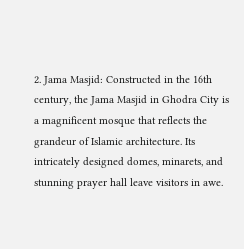2. Jama Masjid: Constructed in the 16th century, the Jama Masjid in Ghodra City is a magnificent mosque that reflects the grandeur of Islamic architecture. Its intricately designed domes, minarets, and stunning prayer hall leave visitors in awe.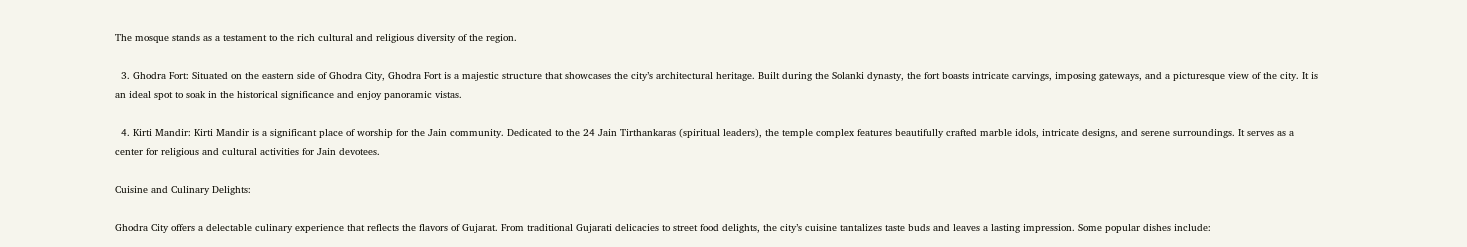The mosque stands as a testament to the rich cultural and religious diversity of the region.

  3. Ghodra Fort: Situated on the eastern side of Ghodra City, Ghodra Fort is a majestic structure that showcases the city’s architectural heritage. Built during the Solanki dynasty, the fort boasts intricate carvings, imposing gateways, and a picturesque view of the city. It is an ideal spot to soak in the historical significance and enjoy panoramic vistas.

  4. Kirti Mandir: Kirti Mandir is a significant place of worship for the Jain community. Dedicated to the 24 Jain Tirthankaras (spiritual leaders), the temple complex features beautifully crafted marble idols, intricate designs, and serene surroundings. It serves as a center for religious and cultural activities for Jain devotees.

Cuisine and Culinary Delights:

Ghodra City offers a delectable culinary experience that reflects the flavors of Gujarat. From traditional Gujarati delicacies to street food delights, the city’s cuisine tantalizes taste buds and leaves a lasting impression. Some popular dishes include: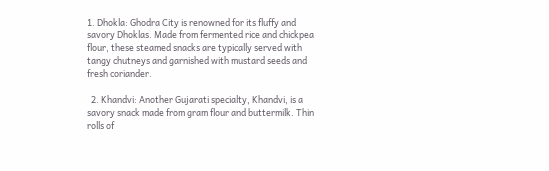1. Dhokla: Ghodra City is renowned for its fluffy and savory Dhoklas. Made from fermented rice and chickpea flour, these steamed snacks are typically served with tangy chutneys and garnished with mustard seeds and fresh coriander.

  2. Khandvi: Another Gujarati specialty, Khandvi, is a savory snack made from gram flour and buttermilk. Thin rolls of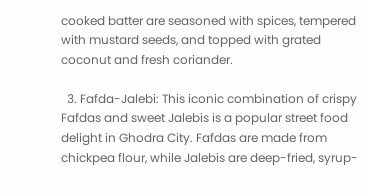cooked batter are seasoned with spices, tempered with mustard seeds, and topped with grated coconut and fresh coriander.

  3. Fafda-Jalebi: This iconic combination of crispy Fafdas and sweet Jalebis is a popular street food delight in Ghodra City. Fafdas are made from chickpea flour, while Jalebis are deep-fried, syrup-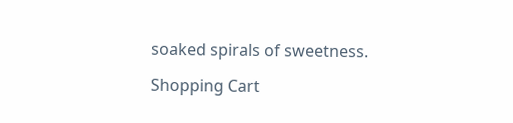soaked spirals of sweetness.

Shopping Cart